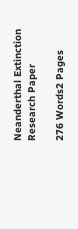Neanderthal Extinction Research Paper

276 Words2 Pages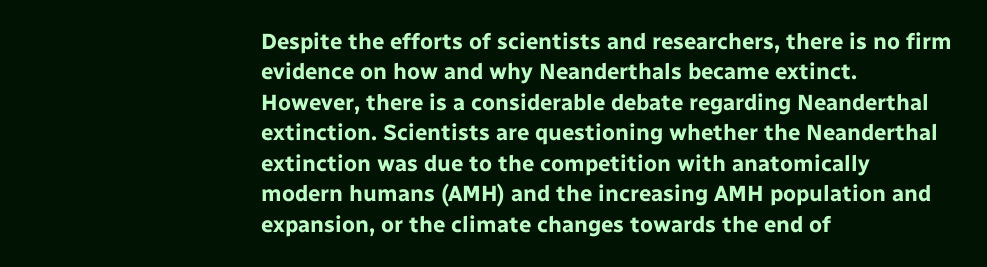Despite the efforts of scientists and researchers, there is no firm evidence on how and why Neanderthals became extinct. However, there is a considerable debate regarding Neanderthal extinction. Scientists are questioning whether the Neanderthal extinction was due to the competition with anatomically modern humans (AMH) and the increasing AMH population and expansion, or the climate changes towards the end of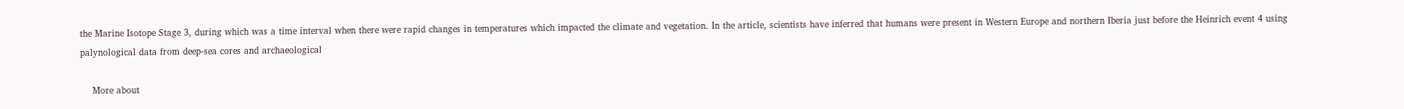the Marine Isotope Stage 3, during which was a time interval when there were rapid changes in temperatures which impacted the climate and vegetation. In the article, scientists have inferred that humans were present in Western Europe and northern Iberia just before the Heinrich event 4 using palynological data from deep-sea cores and archaeological

    More about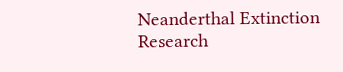Neanderthal Extinction Research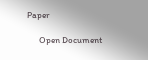Paper

      Open Document